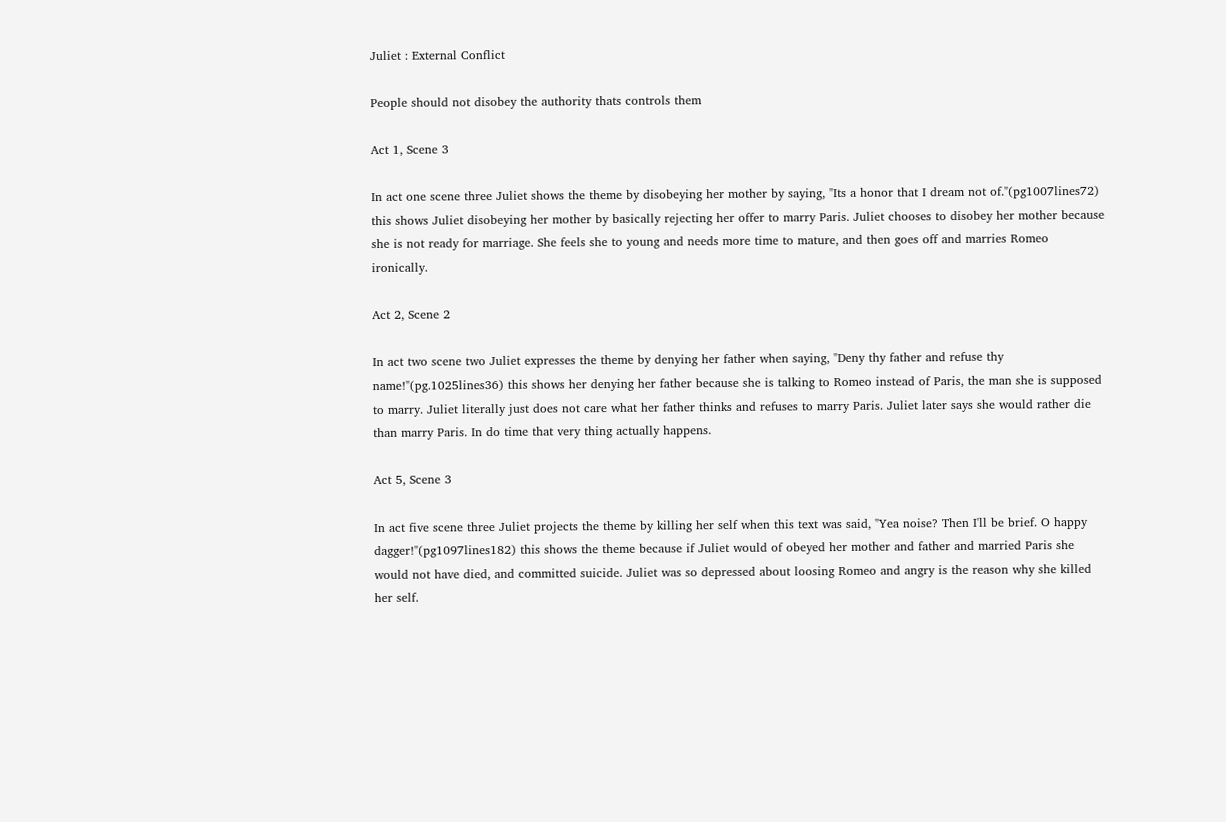Juliet : External Conflict

People should not disobey the authority thats controls them

Act 1, Scene 3

In act one scene three Juliet shows the theme by disobeying her mother by saying, "Its a honor that I dream not of."(pg1007lines72) this shows Juliet disobeying her mother by basically rejecting her offer to marry Paris. Juliet chooses to disobey her mother because she is not ready for marriage. She feels she to young and needs more time to mature, and then goes off and marries Romeo ironically.

Act 2, Scene 2

In act two scene two Juliet expresses the theme by denying her father when saying, "Deny thy father and refuse thy name!"(pg.1025lines36) this shows her denying her father because she is talking to Romeo instead of Paris, the man she is supposed to marry. Juliet literally just does not care what her father thinks and refuses to marry Paris. Juliet later says she would rather die than marry Paris. In do time that very thing actually happens.

Act 5, Scene 3

In act five scene three Juliet projects the theme by killing her self when this text was said, "Yea noise? Then I'll be brief. O happy dagger!"(pg1097lines182) this shows the theme because if Juliet would of obeyed her mother and father and married Paris she would not have died, and committed suicide. Juliet was so depressed about loosing Romeo and angry is the reason why she killed her self.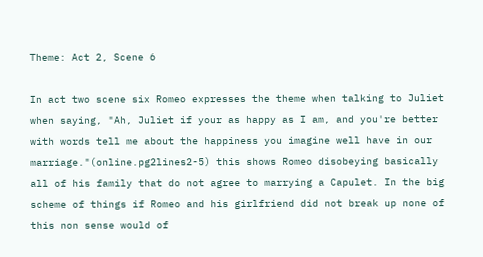Theme: Act 2, Scene 6

In act two scene six Romeo expresses the theme when talking to Juliet when saying, "Ah, Juliet if your as happy as I am, and you're better with words tell me about the happiness you imagine well have in our marriage."(online.pg2lines2-5) this shows Romeo disobeying basically all of his family that do not agree to marrying a Capulet. In the big scheme of things if Romeo and his girlfriend did not break up none of this non sense would of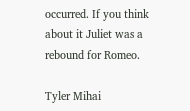occurred. If you think about it Juliet was a rebound for Romeo.

Tyler Mihai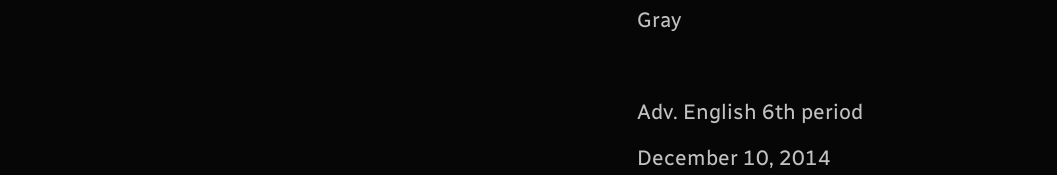Gray



Adv. English 6th period

December 10, 2014